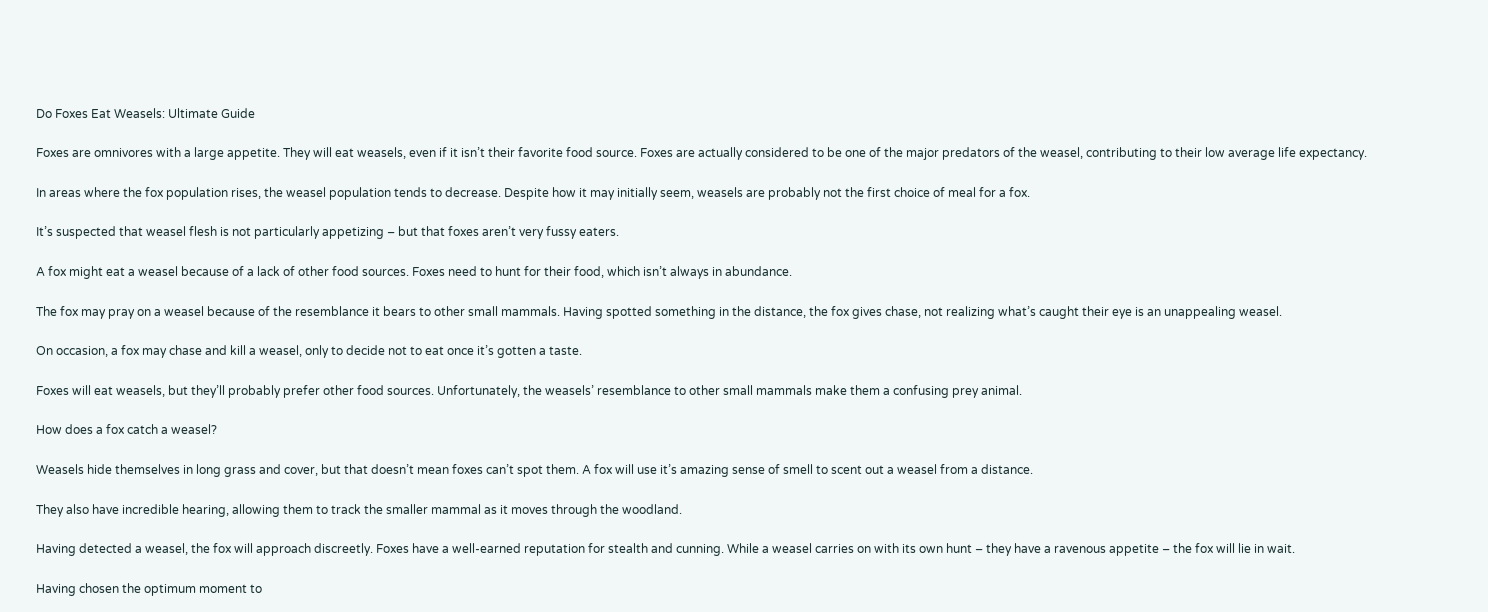Do Foxes Eat Weasels: Ultimate Guide

Foxes are omnivores with a large appetite. They will eat weasels, even if it isn’t their favorite food source. Foxes are actually considered to be one of the major predators of the weasel, contributing to their low average life expectancy.

In areas where the fox population rises, the weasel population tends to decrease. Despite how it may initially seem, weasels are probably not the first choice of meal for a fox.

It’s suspected that weasel flesh is not particularly appetizing – but that foxes aren’t very fussy eaters.

A fox might eat a weasel because of a lack of other food sources. Foxes need to hunt for their food, which isn’t always in abundance.

The fox may pray on a weasel because of the resemblance it bears to other small mammals. Having spotted something in the distance, the fox gives chase, not realizing what’s caught their eye is an unappealing weasel.

On occasion, a fox may chase and kill a weasel, only to decide not to eat once it’s gotten a taste.

Foxes will eat weasels, but they’ll probably prefer other food sources. Unfortunately, the weasels’ resemblance to other small mammals make them a confusing prey animal.

How does a fox catch a weasel?

Weasels hide themselves in long grass and cover, but that doesn’t mean foxes can’t spot them. A fox will use it’s amazing sense of smell to scent out a weasel from a distance.

They also have incredible hearing, allowing them to track the smaller mammal as it moves through the woodland.

Having detected a weasel, the fox will approach discreetly. Foxes have a well-earned reputation for stealth and cunning. While a weasel carries on with its own hunt – they have a ravenous appetite – the fox will lie in wait.

Having chosen the optimum moment to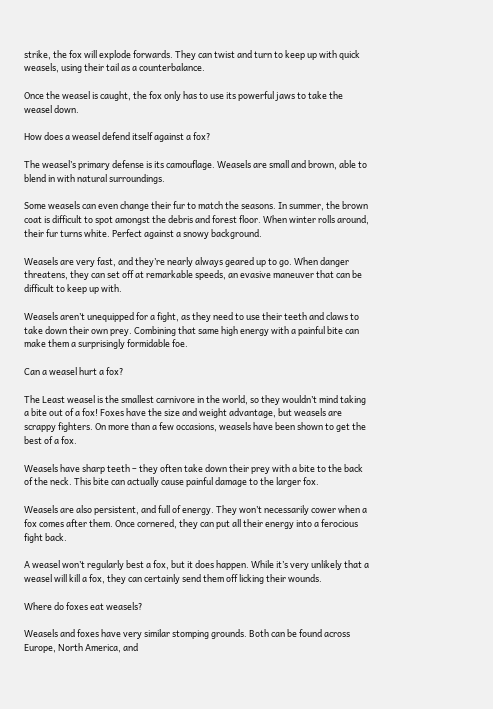strike, the fox will explode forwards. They can twist and turn to keep up with quick weasels, using their tail as a counterbalance.

Once the weasel is caught, the fox only has to use its powerful jaws to take the weasel down.

How does a weasel defend itself against a fox?

The weasel’s primary defense is its camouflage. Weasels are small and brown, able to blend in with natural surroundings.

Some weasels can even change their fur to match the seasons. In summer, the brown coat is difficult to spot amongst the debris and forest floor. When winter rolls around, their fur turns white. Perfect against a snowy background.

Weasels are very fast, and they’re nearly always geared up to go. When danger threatens, they can set off at remarkable speeds, an evasive maneuver that can be difficult to keep up with.

Weasels aren’t unequipped for a fight, as they need to use their teeth and claws to take down their own prey. Combining that same high energy with a painful bite can make them a surprisingly formidable foe.

Can a weasel hurt a fox?

The Least weasel is the smallest carnivore in the world, so they wouldn’t mind taking a bite out of a fox! Foxes have the size and weight advantage, but weasels are scrappy fighters. On more than a few occasions, weasels have been shown to get the best of a fox.

Weasels have sharp teeth – they often take down their prey with a bite to the back of the neck. This bite can actually cause painful damage to the larger fox.

Weasels are also persistent, and full of energy. They won’t necessarily cower when a fox comes after them. Once cornered, they can put all their energy into a ferocious fight back.

A weasel won’t regularly best a fox, but it does happen. While it’s very unlikely that a weasel will kill a fox, they can certainly send them off licking their wounds.

Where do foxes eat weasels?

Weasels and foxes have very similar stomping grounds. Both can be found across Europe, North America, and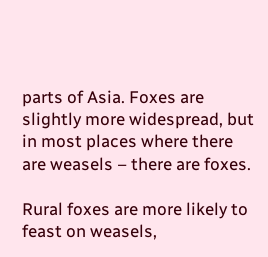parts of Asia. Foxes are slightly more widespread, but in most places where there are weasels – there are foxes.

Rural foxes are more likely to feast on weasels,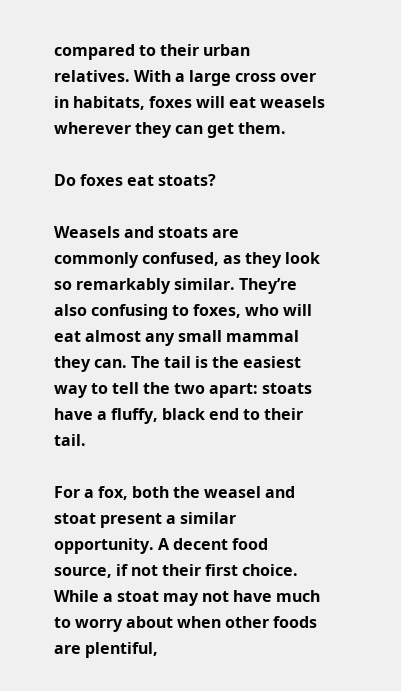compared to their urban relatives. With a large cross over in habitats, foxes will eat weasels wherever they can get them.

Do foxes eat stoats?

Weasels and stoats are commonly confused, as they look so remarkably similar. They’re also confusing to foxes, who will eat almost any small mammal they can. The tail is the easiest way to tell the two apart: stoats have a fluffy, black end to their tail.

For a fox, both the weasel and stoat present a similar opportunity. A decent food source, if not their first choice. While a stoat may not have much to worry about when other foods are plentiful,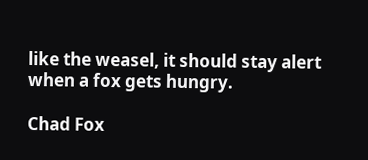like the weasel, it should stay alert when a fox gets hungry.

Chad Fox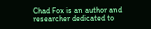Chad Fox is an author and researcher dedicated to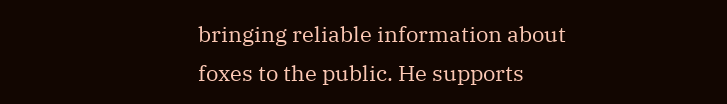bringing reliable information about foxes to the public. He supports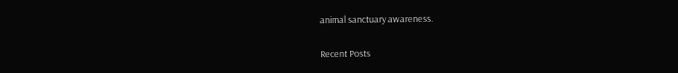animal sanctuary awareness.

Recent Posts